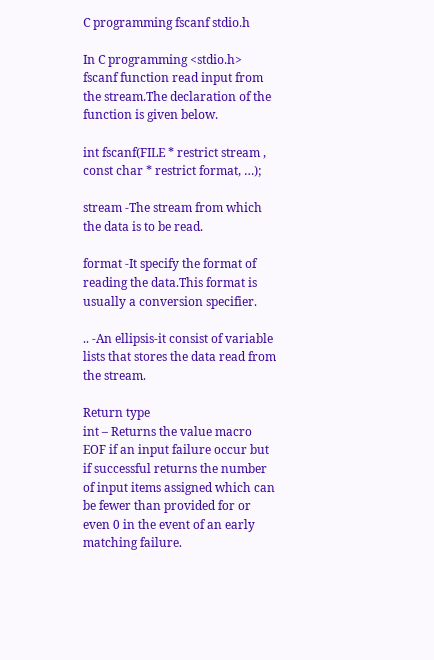C programming fscanf stdio.h

In C programming <stdio.h> fscanf function read input from the stream.The declaration of the function is given below.

int fscanf(FILE * restrict stream ,
const char * restrict format, …);

stream -The stream from which the data is to be read.

format -It specify the format of reading the data.This format is usually a conversion specifier.

.. -An ellipsis-it consist of variable lists that stores the data read from the stream.

Return type
int – Returns the value macro EOF if an input failure occur but if successful returns the number of input items assigned which can be fewer than provided for or even 0 in the event of an early matching failure.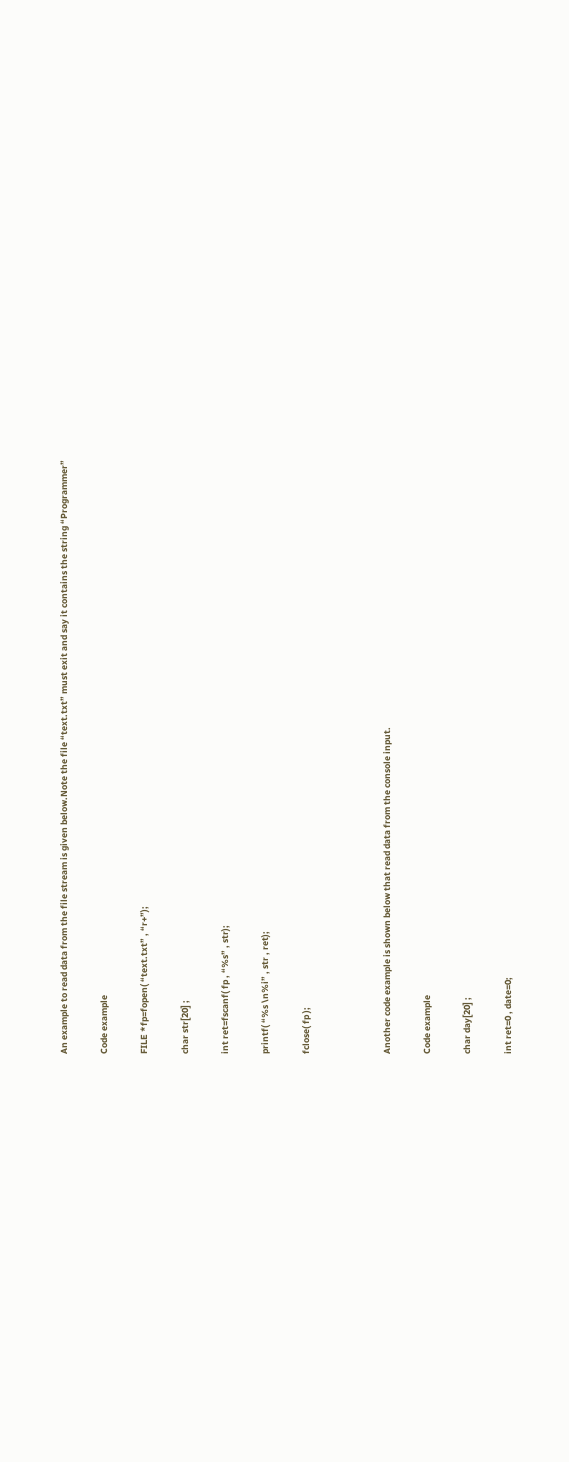An example to read data from the file stream is given below.Note the file “text.txt” must exit and say it contains the string “Programmer”

Code example

FILE *fp=fopen( “text.txt” , “r+”);

char str[20] ;

int ret=fscanf( fp , “%s” , str);

printf( “%s \n%i” , str , ret);

fclose( fp );



Another code example is shown below that read data from the console input.

Code example

char day[20] ;

int ret=0 , date=0;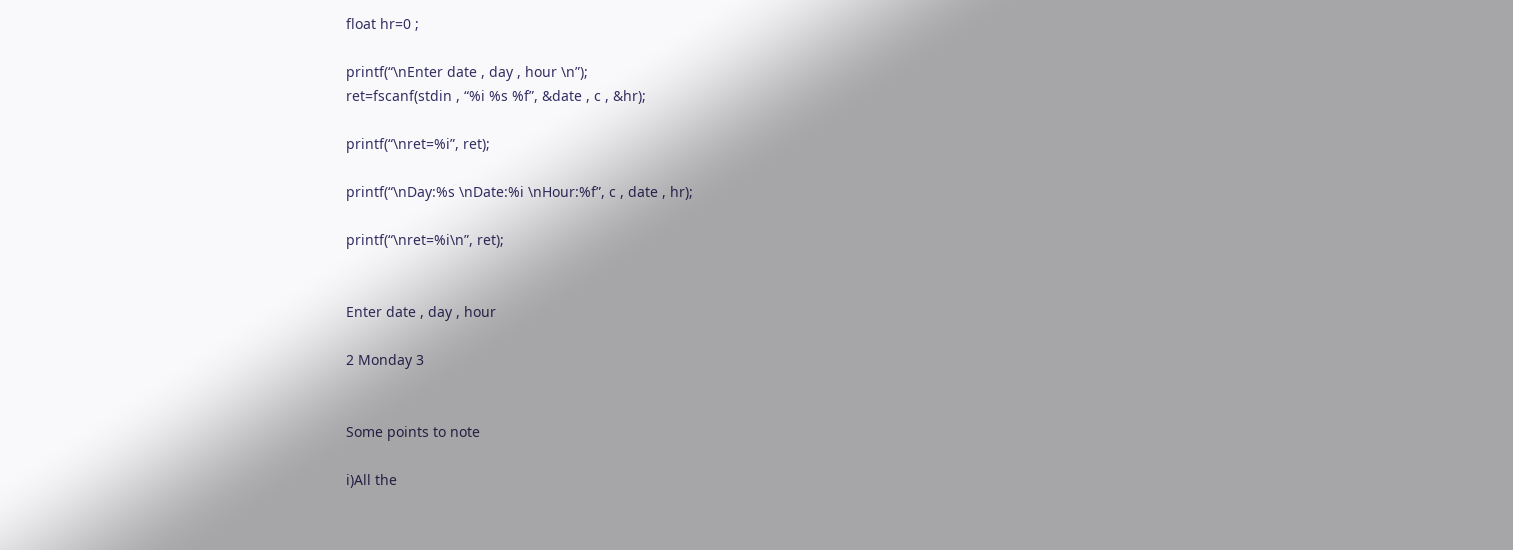float hr=0 ;

printf(“\nEnter date , day , hour \n”);
ret=fscanf(stdin , “%i %s %f”, &date , c , &hr);

printf(“\nret=%i”, ret);

printf(“\nDay:%s \nDate:%i \nHour:%f”, c , date , hr);

printf(“\nret=%i\n”, ret);


Enter date , day , hour

2 Monday 3


Some points to note

i)All the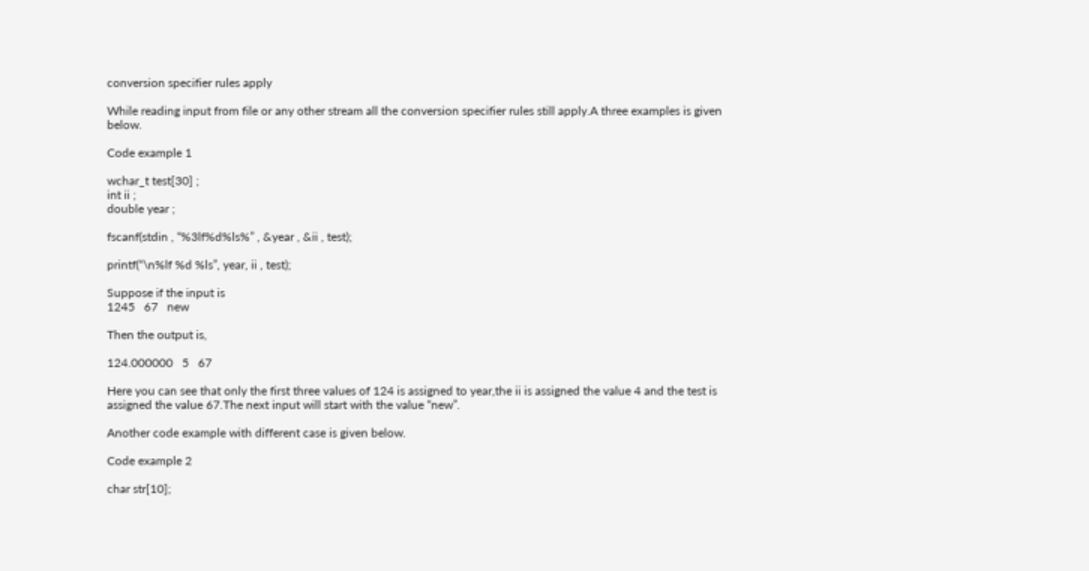conversion specifier rules apply

While reading input from file or any other stream all the conversion specifier rules still apply.A three examples is given below.

Code example 1

wchar_t test[30] ;
int ii ;
double year ;

fscanf(stdin , “%3lf%d%ls%” , &year , &ii , test);

printf(“\n%lf %d %ls”, year, ii , test);

Suppose if the input is
1245   67   new

Then the output is,

124.000000   5   67

Here you can see that only the first three values of 124 is assigned to year,the ii is assigned the value 4 and the test is assigned the value 67.The next input will start with the value “new”.

Another code example with different case is given below.

Code example 2

char str[10];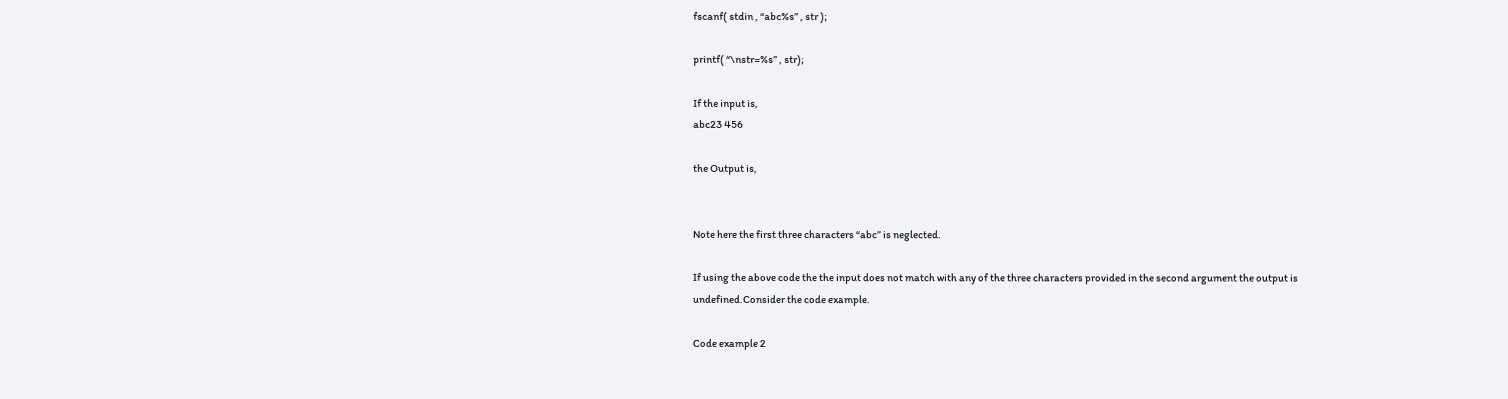fscanf( stdin , “abc%s” , str );

printf( “\nstr=%s” , str);

If the input is,
abc23 456

the Output is,


Note here the first three characters “abc” is neglected.

If using the above code the the input does not match with any of the three characters provided in the second argument the output is undefined.Consider the code example.

Code example 2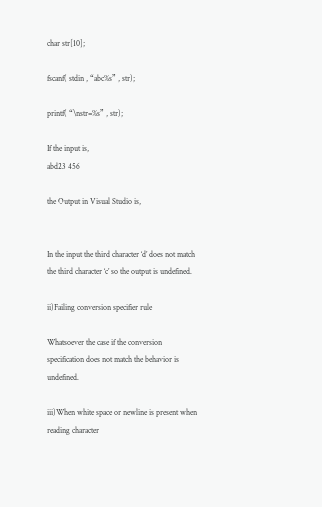char str[10];

fscanf( stdin , “abc%s” , str);

printf( “\nstr=%s” , str);

If the input is,
abd23 456

the Output in Visual Studio is,


In the input the third character ‘d’ does not match the third character ‘c’ so the output is undefined.

ii)Failing conversion specifier rule

Whatsoever the case if the conversion specification does not match the behavior is undefined.

iii)When white space or newline is present when reading character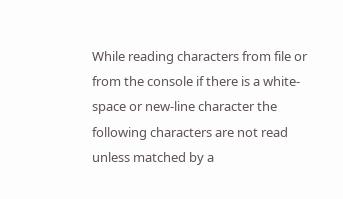While reading characters from file or from the console if there is a white-space or new-line character the following characters are not read unless matched by a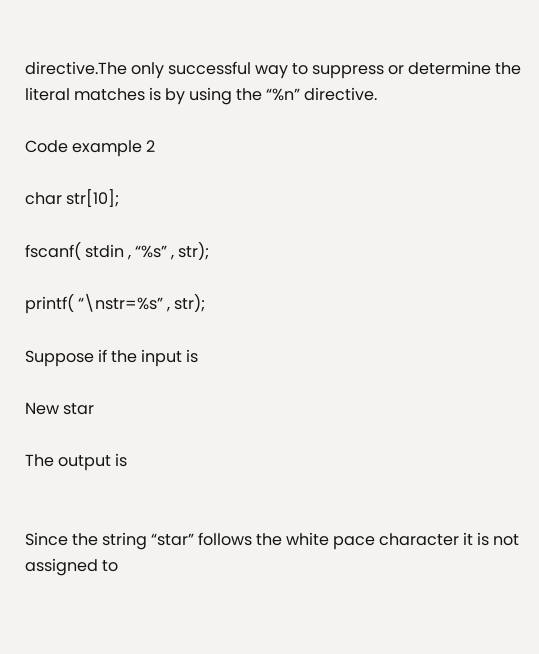directive.The only successful way to suppress or determine the literal matches is by using the “%n” directive.

Code example 2

char str[10];

fscanf( stdin , “%s” , str);

printf( “\nstr=%s” , str);

Suppose if the input is

New star

The output is


Since the string “star” follows the white pace character it is not assigned to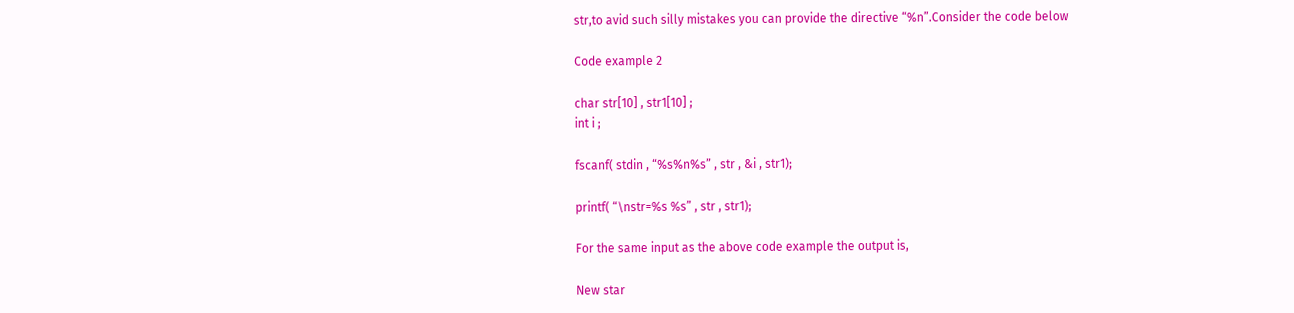str,to avid such silly mistakes you can provide the directive “%n”.Consider the code below

Code example 2

char str[10] , str1[10] ;
int i ;

fscanf( stdin , “%s%n%s” , str , &i , str1);

printf( “\nstr=%s %s” , str , str1);

For the same input as the above code example the output is,

New star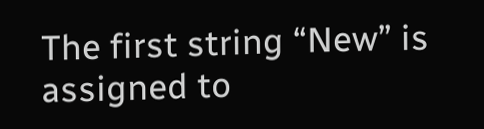The first string “New” is assigned to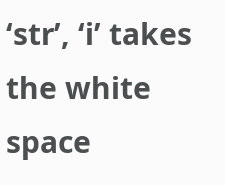‘str’, ‘i’ takes the white space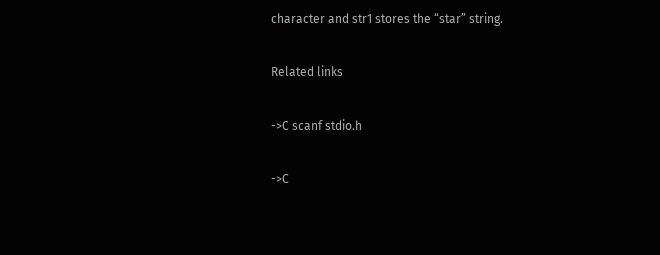character and str1 stores the “star” string.

Related links

->C scanf stdio.h

->C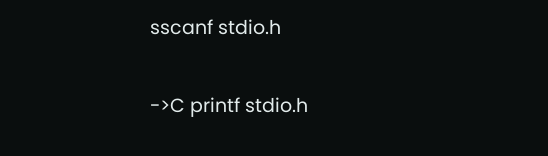sscanf stdio.h

->C printf stdio.h